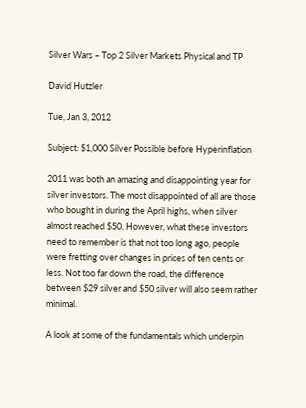Silver Wars – Top 2 Silver Markets Physical and TP

David Hutzler

Tue, Jan 3, 2012

Subject: $1,000 Silver Possible before Hyperinflation

2011 was both an amazing and disappointing year for silver investors. The most disappointed of all are those who bought in during the April highs, when silver almost reached $50. However, what these investors need to remember is that not too long ago, people were fretting over changes in prices of ten cents or less. Not too far down the road, the difference between $29 silver and $50 silver will also seem rather minimal.

A look at some of the fundamentals which underpin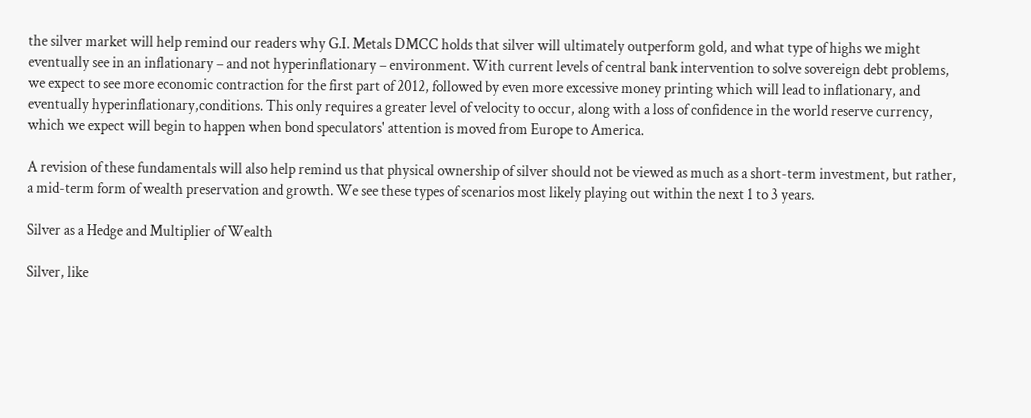the silver market will help remind our readers why G.I. Metals DMCC holds that silver will ultimately outperform gold, and what type of highs we might eventually see in an inflationary – and not hyperinflationary – environment. With current levels of central bank intervention to solve sovereign debt problems, we expect to see more economic contraction for the first part of 2012, followed by even more excessive money printing which will lead to inflationary, and eventually hyperinflationary,conditions. This only requires a greater level of velocity to occur, along with a loss of confidence in the world reserve currency, which we expect will begin to happen when bond speculators' attention is moved from Europe to America.

A revision of these fundamentals will also help remind us that physical ownership of silver should not be viewed as much as a short-term investment, but rather, a mid-term form of wealth preservation and growth. We see these types of scenarios most likely playing out within the next 1 to 3 years.

Silver as a Hedge and Multiplier of Wealth

Silver, like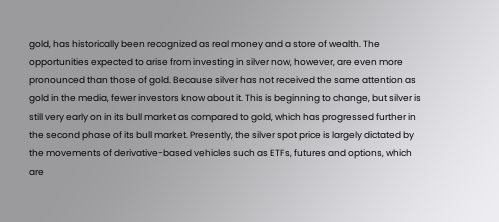gold, has historically been recognized as real money and a store of wealth. The opportunities expected to arise from investing in silver now, however, are even more pronounced than those of gold. Because silver has not received the same attention as gold in the media, fewer investors know about it. This is beginning to change, but silver is still very early on in its bull market as compared to gold, which has progressed further in the second phase of its bull market. Presently, the silver spot price is largely dictated by the movements of derivative-based vehicles such as ETFs, futures and options, which are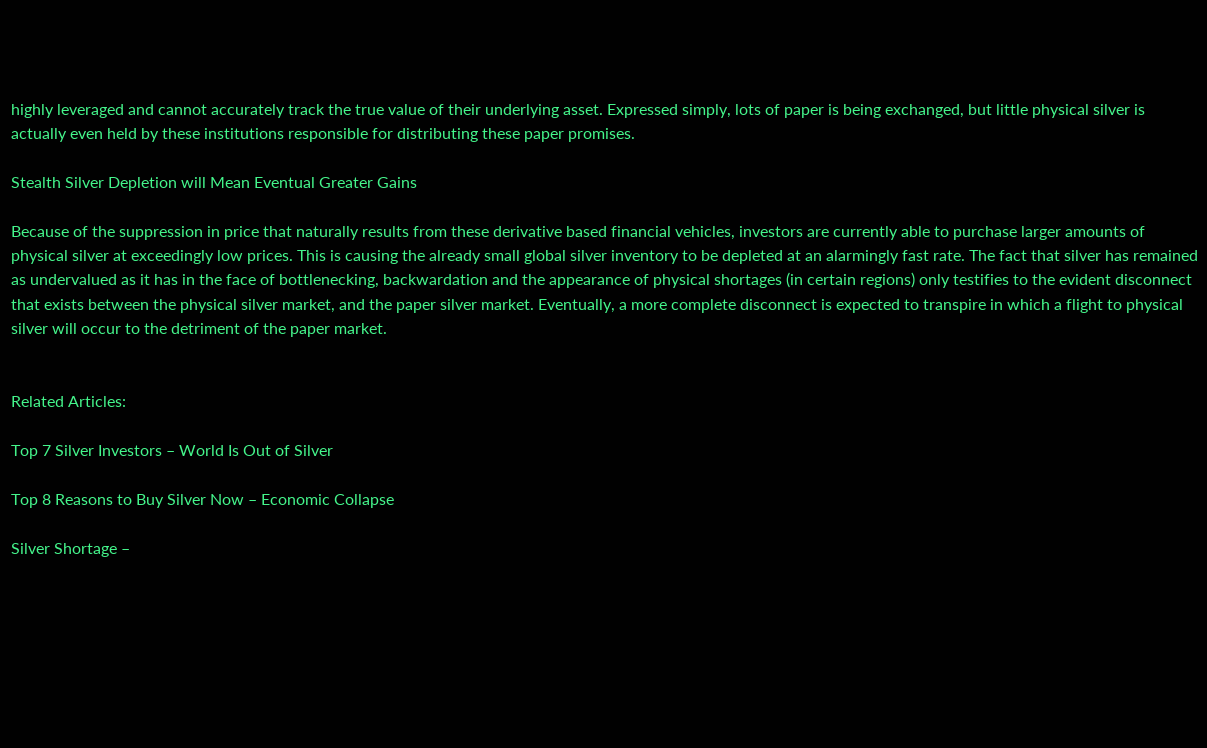highly leveraged and cannot accurately track the true value of their underlying asset. Expressed simply, lots of paper is being exchanged, but little physical silver is actually even held by these institutions responsible for distributing these paper promises.

Stealth Silver Depletion will Mean Eventual Greater Gains

Because of the suppression in price that naturally results from these derivative based financial vehicles, investors are currently able to purchase larger amounts of physical silver at exceedingly low prices. This is causing the already small global silver inventory to be depleted at an alarmingly fast rate. The fact that silver has remained as undervalued as it has in the face of bottlenecking, backwardation and the appearance of physical shortages (in certain regions) only testifies to the evident disconnect that exists between the physical silver market, and the paper silver market. Eventually, a more complete disconnect is expected to transpire in which a flight to physical silver will occur to the detriment of the paper market.


Related Articles:

Top 7 Silver Investors – World Is Out of Silver

Top 8 Reasons to Buy Silver Now – Economic Collapse

Silver Shortage –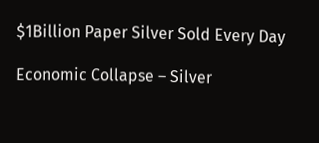$1Billion Paper Silver Sold Every Day

Economic Collapse – Silver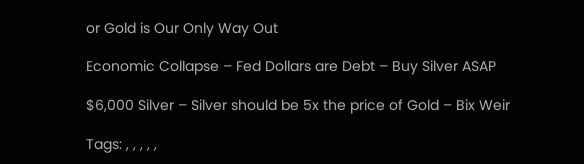or Gold is Our Only Way Out

Economic Collapse – Fed Dollars are Debt – Buy Silver ASAP

$6,000 Silver – Silver should be 5x the price of Gold – Bix Weir

Tags: , , , , ,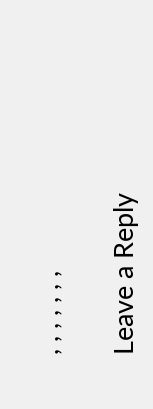, , , , , , ,

Leave a Reply